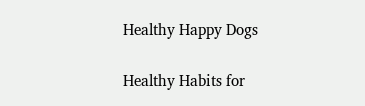Healthy Happy Dogs

Healthy Habits for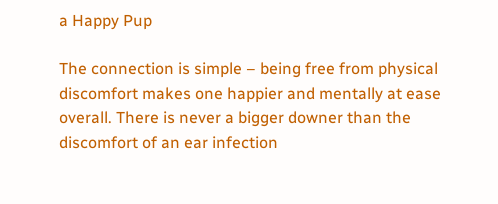a Happy Pup

The connection is simple – being free from physical discomfort makes one happier and mentally at ease overall. There is never a bigger downer than the discomfort of an ear infection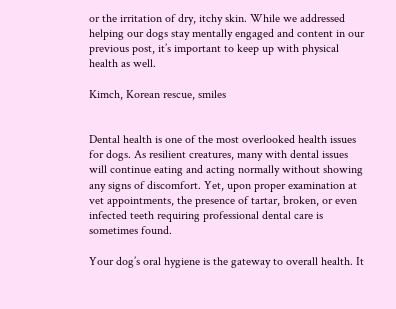or the irritation of dry, itchy skin. While we addressed helping our dogs stay mentally engaged and content in our previous post, it’s important to keep up with physical health as well.

Kimch, Korean rescue, smiles


Dental health is one of the most overlooked health issues for dogs. As resilient creatures, many with dental issues will continue eating and acting normally without showing any signs of discomfort. Yet, upon proper examination at vet appointments, the presence of tartar, broken, or even infected teeth requiring professional dental care is sometimes found.

Your dog’s oral hygiene is the gateway to overall health. It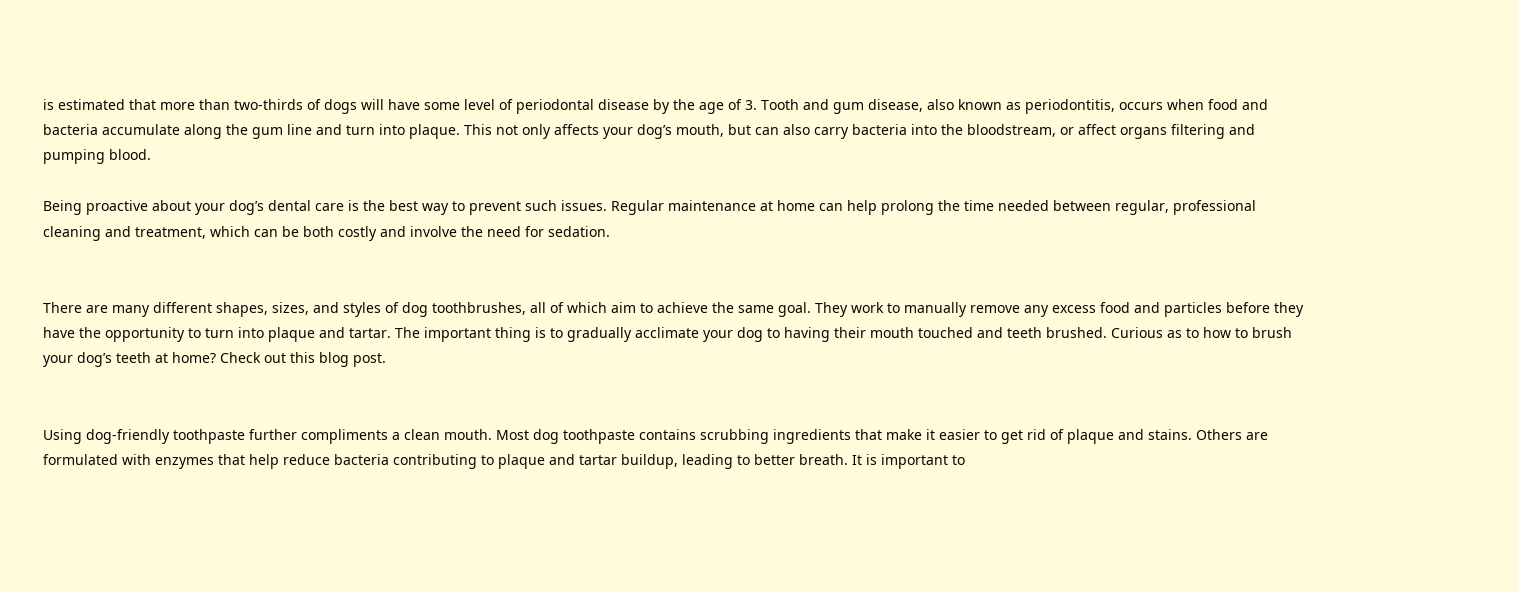is estimated that more than two-thirds of dogs will have some level of periodontal disease by the age of 3. Tooth and gum disease, also known as periodontitis, occurs when food and bacteria accumulate along the gum line and turn into plaque. This not only affects your dog’s mouth, but can also carry bacteria into the bloodstream, or affect organs filtering and pumping blood.

Being proactive about your dog’s dental care is the best way to prevent such issues. Regular maintenance at home can help prolong the time needed between regular, professional cleaning and treatment, which can be both costly and involve the need for sedation.


There are many different shapes, sizes, and styles of dog toothbrushes, all of which aim to achieve the same goal. They work to manually remove any excess food and particles before they have the opportunity to turn into plaque and tartar. The important thing is to gradually acclimate your dog to having their mouth touched and teeth brushed. Curious as to how to brush your dog’s teeth at home? Check out this blog post.


Using dog-friendly toothpaste further compliments a clean mouth. Most dog toothpaste contains scrubbing ingredients that make it easier to get rid of plaque and stains. Others are formulated with enzymes that help reduce bacteria contributing to plaque and tartar buildup, leading to better breath. It is important to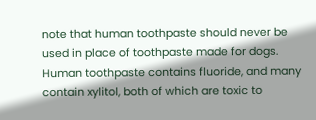note that human toothpaste should never be used in place of toothpaste made for dogs. Human toothpaste contains fluoride, and many contain xylitol, both of which are toxic to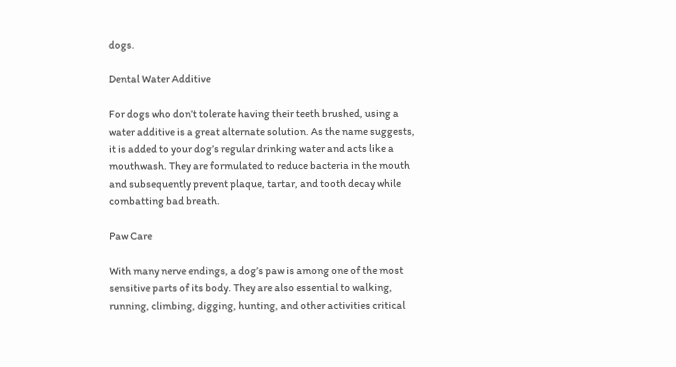dogs.

Dental Water Additive

For dogs who don’t tolerate having their teeth brushed, using a water additive is a great alternate solution. As the name suggests, it is added to your dog’s regular drinking water and acts like a mouthwash. They are formulated to reduce bacteria in the mouth and subsequently prevent plaque, tartar, and tooth decay while combatting bad breath.

Paw Care

With many nerve endings, a dog’s paw is among one of the most sensitive parts of its body. They are also essential to walking, running, climbing, digging, hunting, and other activities critical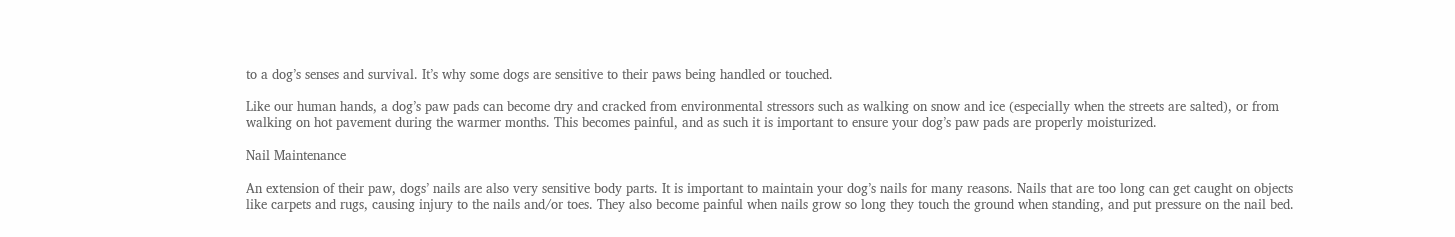to a dog’s senses and survival. It’s why some dogs are sensitive to their paws being handled or touched.

Like our human hands, a dog’s paw pads can become dry and cracked from environmental stressors such as walking on snow and ice (especially when the streets are salted), or from walking on hot pavement during the warmer months. This becomes painful, and as such it is important to ensure your dog’s paw pads are properly moisturized.

Nail Maintenance

An extension of their paw, dogs’ nails are also very sensitive body parts. It is important to maintain your dog’s nails for many reasons. Nails that are too long can get caught on objects like carpets and rugs, causing injury to the nails and/or toes. They also become painful when nails grow so long they touch the ground when standing, and put pressure on the nail bed.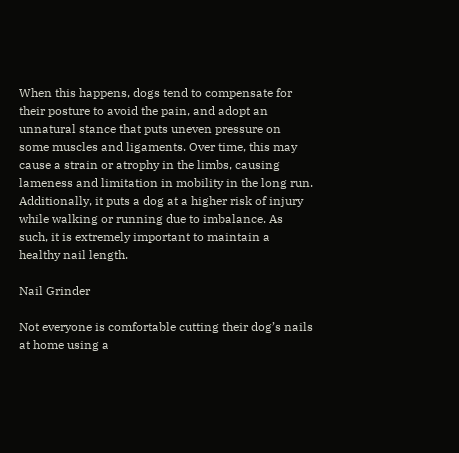When this happens, dogs tend to compensate for their posture to avoid the pain, and adopt an unnatural stance that puts uneven pressure on some muscles and ligaments. Over time, this may cause a strain or atrophy in the limbs, causing lameness and limitation in mobility in the long run. Additionally, it puts a dog at a higher risk of injury while walking or running due to imbalance. As such, it is extremely important to maintain a healthy nail length.

Nail Grinder

Not everyone is comfortable cutting their dog’s nails at home using a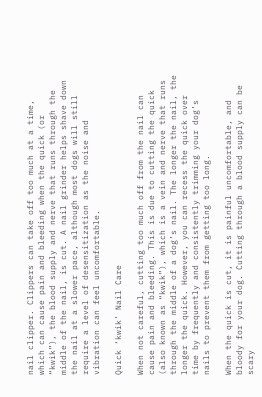nail clipper. Clippers can take off too much at a time, which can cause pain and bleeding when the quick (or “kwik”), the blood supply and nerve that runs through the middle of the nail, is cut. A nail grinder helps shave down the nail at a slower pace, although most dogs will still require a level of desensitization as the noise and vibration can feel uncomfortable.

Quick ‘kwik’ Nail Care

When not careful, cutting too much off from the nail can cause pain and bleeding. This is due to cutting the quick (also known as “kwik”), which is a vein and nerve that runs through the middle of a dog’s nail. The longer the nail, the longer the quick. However, you can recess the quick over time by frequently and consistently trimming your dog’s nails to prevent them from getting too long.

When the quick is cut, it is painful uncomfortable, and bloody for your dog. Cutting through a blood supply can be scary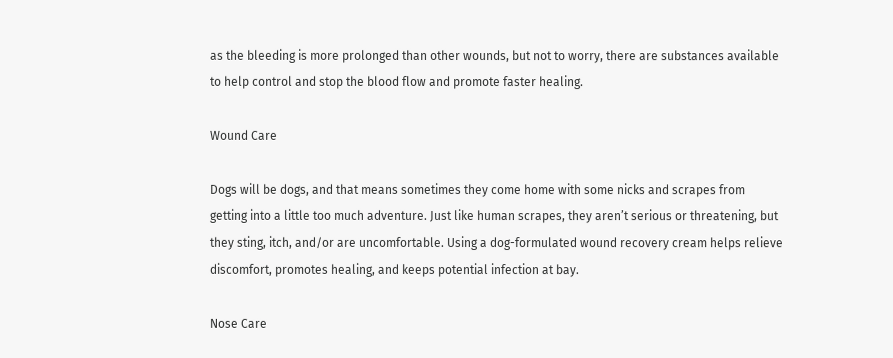as the bleeding is more prolonged than other wounds, but not to worry, there are substances available to help control and stop the blood flow and promote faster healing.

Wound Care

Dogs will be dogs, and that means sometimes they come home with some nicks and scrapes from getting into a little too much adventure. Just like human scrapes, they aren’t serious or threatening, but they sting, itch, and/or are uncomfortable. Using a dog-formulated wound recovery cream helps relieve discomfort, promotes healing, and keeps potential infection at bay.

Nose Care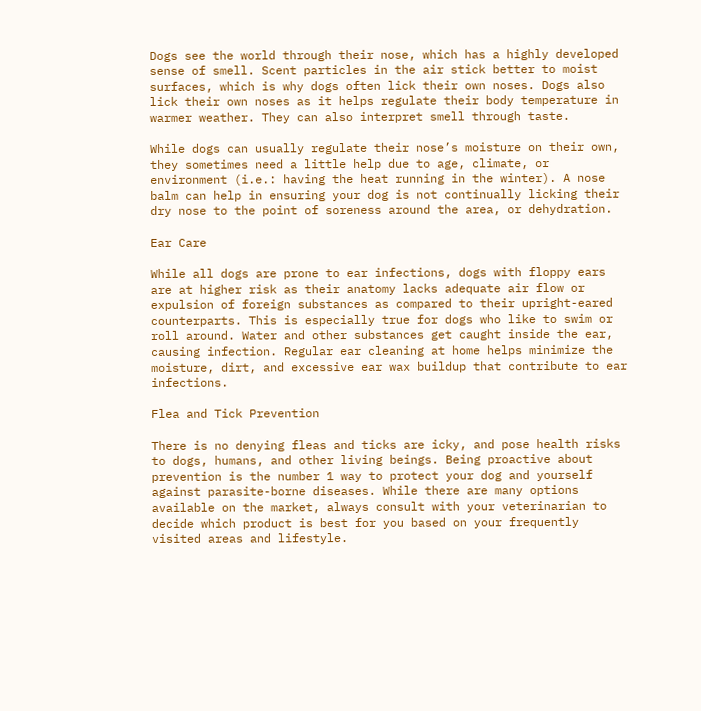Dogs see the world through their nose, which has a highly developed sense of smell. Scent particles in the air stick better to moist surfaces, which is why dogs often lick their own noses. Dogs also lick their own noses as it helps regulate their body temperature in warmer weather. They can also interpret smell through taste.

While dogs can usually regulate their nose’s moisture on their own, they sometimes need a little help due to age, climate, or environment (i.e.: having the heat running in the winter). A nose balm can help in ensuring your dog is not continually licking their dry nose to the point of soreness around the area, or dehydration.

Ear Care

While all dogs are prone to ear infections, dogs with floppy ears are at higher risk as their anatomy lacks adequate air flow or expulsion of foreign substances as compared to their upright-eared counterparts. This is especially true for dogs who like to swim or roll around. Water and other substances get caught inside the ear, causing infection. Regular ear cleaning at home helps minimize the moisture, dirt, and excessive ear wax buildup that contribute to ear infections.

Flea and Tick Prevention

There is no denying fleas and ticks are icky, and pose health risks to dogs, humans, and other living beings. Being proactive about prevention is the number 1 way to protect your dog and yourself against parasite-borne diseases. While there are many options available on the market, always consult with your veterinarian to decide which product is best for you based on your frequently visited areas and lifestyle.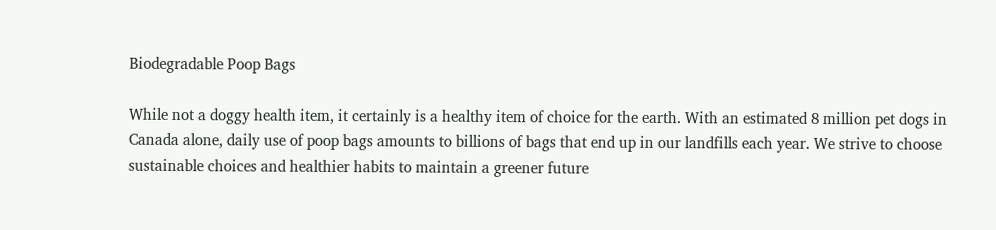Biodegradable Poop Bags

While not a doggy health item, it certainly is a healthy item of choice for the earth. With an estimated 8 million pet dogs in Canada alone, daily use of poop bags amounts to billions of bags that end up in our landfills each year. We strive to choose sustainable choices and healthier habits to maintain a greener future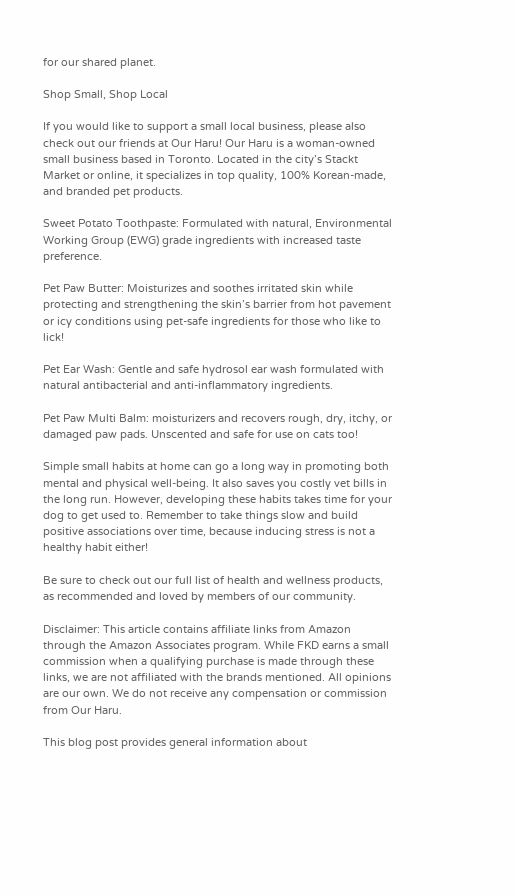for our shared planet.

Shop Small, Shop Local

If you would like to support a small local business, please also check out our friends at Our Haru! Our Haru is a woman-owned small business based in Toronto. Located in the city’s Stackt Market or online, it specializes in top quality, 100% Korean-made, and branded pet products.

Sweet Potato Toothpaste: Formulated with natural, Environmental Working Group (EWG) grade ingredients with increased taste preference.

Pet Paw Butter: Moisturizes and soothes irritated skin while protecting and strengthening the skin’s barrier from hot pavement or icy conditions using pet-safe ingredients for those who like to lick!

Pet Ear Wash: Gentle and safe hydrosol ear wash formulated with natural antibacterial and anti-inflammatory ingredients.

Pet Paw Multi Balm: moisturizers and recovers rough, dry, itchy, or damaged paw pads. Unscented and safe for use on cats too!

Simple small habits at home can go a long way in promoting both mental and physical well-being. It also saves you costly vet bills in the long run. However, developing these habits takes time for your dog to get used to. Remember to take things slow and build positive associations over time, because inducing stress is not a healthy habit either!

Be sure to check out our full list of health and wellness products, as recommended and loved by members of our community.

Disclaimer: This article contains affiliate links from Amazon through the Amazon Associates program. While FKD earns a small commission when a qualifying purchase is made through these links, we are not affiliated with the brands mentioned. All opinions are our own. We do not receive any compensation or commission from Our Haru.

This blog post provides general information about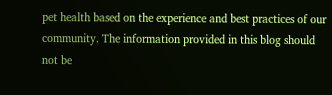pet health based on the experience and best practices of our community. The information provided in this blog should not be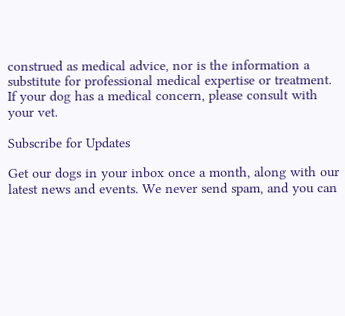construed as medical advice, nor is the information a substitute for professional medical expertise or treatment. If your dog has a medical concern, please consult with your vet.

Subscribe for Updates

Get our dogs in your inbox once a month, along with our latest news and events. We never send spam, and you can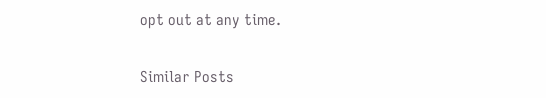opt out at any time.

Similar Posts